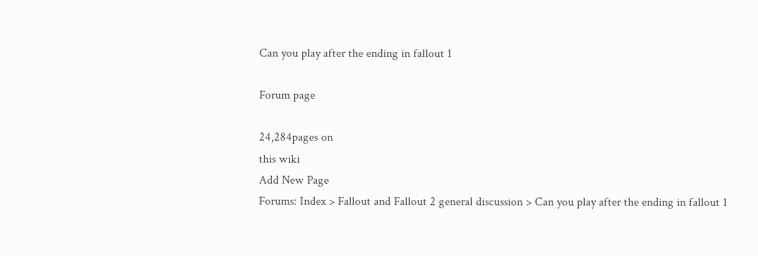Can you play after the ending in fallout 1

Forum page

24,284pages on
this wiki
Add New Page
Forums: Index > Fallout and Fallout 2 general discussion > Can you play after the ending in fallout 1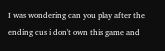I was wondering can you play after the ending cus i don't own this game and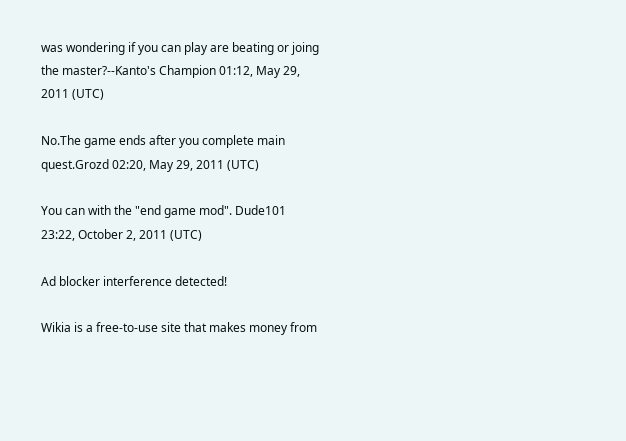was wondering if you can play are beating or joing the master?--Kanto's Champion 01:12, May 29, 2011 (UTC)

No.The game ends after you complete main quest.Grozd 02:20, May 29, 2011 (UTC)

You can with the "end game mod". Dude101 23:22, October 2, 2011 (UTC)

Ad blocker interference detected!

Wikia is a free-to-use site that makes money from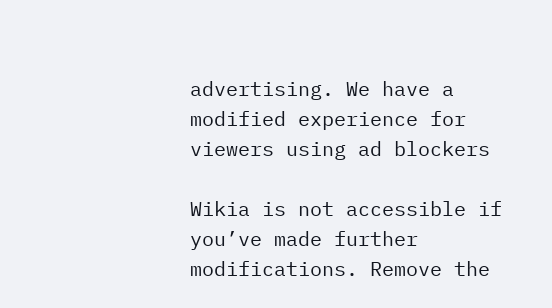advertising. We have a modified experience for viewers using ad blockers

Wikia is not accessible if you’ve made further modifications. Remove the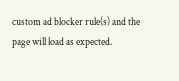custom ad blocker rule(s) and the page will load as expected.